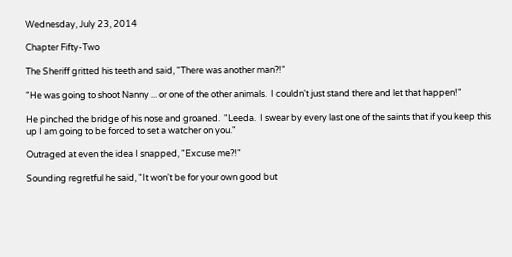Wednesday, July 23, 2014

Chapter Fifty-Two

The Sheriff gritted his teeth and said, "There was another man?!"

"He was going to shoot Nanny ... or one of the other animals.  I couldn't just stand there and let that happen!"

He pinched the bridge of his nose and groaned.  "Leeda.  I swear by every last one of the saints that if you keep this up I am going to be forced to set a watcher on you."

Outraged at even the idea I snapped, "Excuse me?!"

Sounding regretful he said, "It won't be for your own good but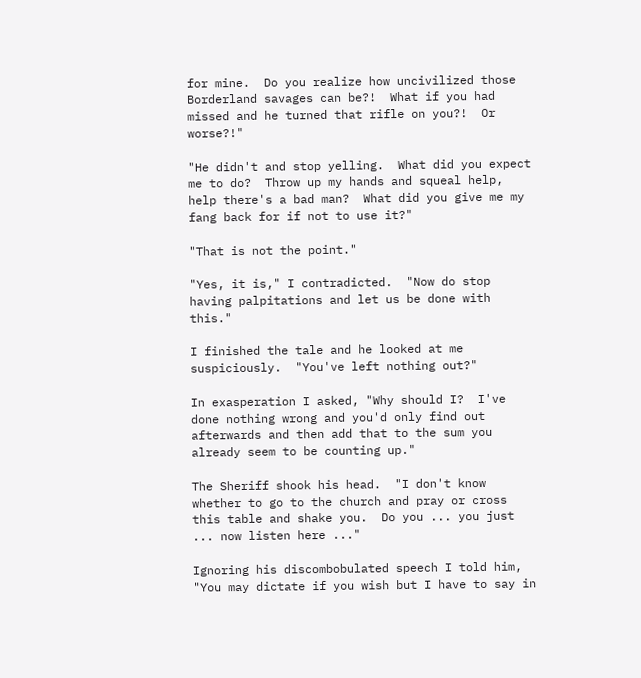for mine.  Do you realize how uncivilized those Borderland savages can be?!  What if you had missed and he turned that rifle on you?!  Or worse?!"

"He didn't and stop yelling.  What did you expect me to do?  Throw up my hands and squeal help, help there's a bad man?  What did you give me my fang back for if not to use it?"

"That is not the point."

"Yes, it is," I contradicted.  "Now do stop having palpitations and let us be done with this."

I finished the tale and he looked at me suspiciously.  "You've left nothing out?"

In exasperation I asked, "Why should I?  I've done nothing wrong and you'd only find out afterwards and then add that to the sum you already seem to be counting up."

The Sheriff shook his head.  "I don't know whether to go to the church and pray or cross this table and shake you.  Do you ... you just ... now listen here ..."

Ignoring his discombobulated speech I told him, "You may dictate if you wish but I have to say in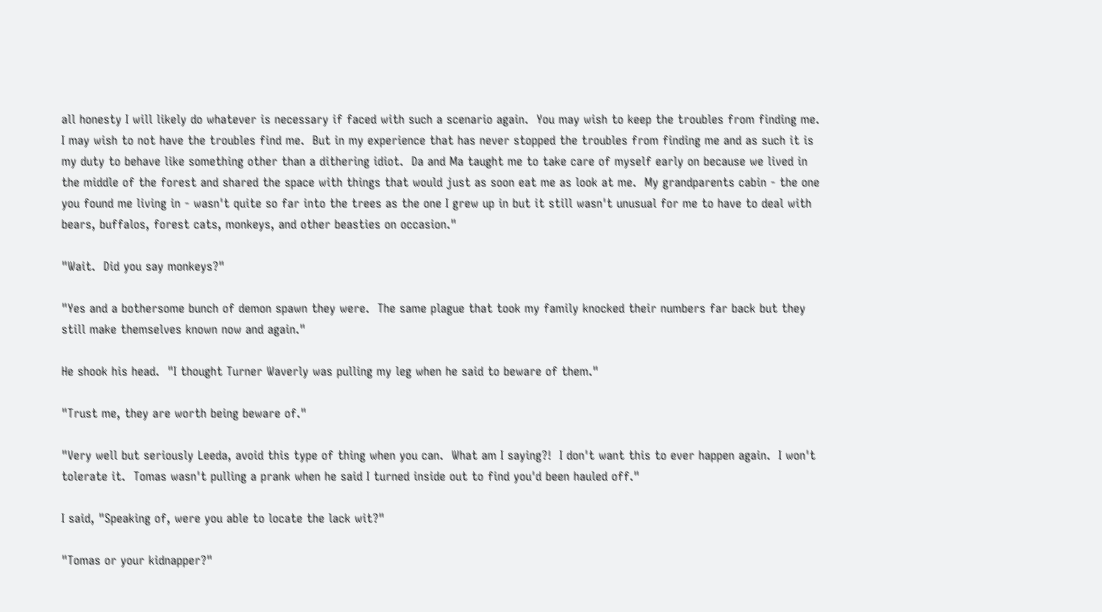all honesty I will likely do whatever is necessary if faced with such a scenario again.  You may wish to keep the troubles from finding me.  I may wish to not have the troubles find me.  But in my experience that has never stopped the troubles from finding me and as such it is my duty to behave like something other than a dithering idiot.  Da and Ma taught me to take care of myself early on because we lived in the middle of the forest and shared the space with things that would just as soon eat me as look at me.  My grandparents cabin - the one you found me living in - wasn't quite so far into the trees as the one I grew up in but it still wasn't unusual for me to have to deal with bears, buffalos, forest cats, monkeys, and other beasties on occasion."

"Wait.  Did you say monkeys?"

"Yes and a bothersome bunch of demon spawn they were.  The same plague that took my family knocked their numbers far back but they still make themselves known now and again."

He shook his head.  "I thought Turner Waverly was pulling my leg when he said to beware of them."

"Trust me, they are worth being beware of."

"Very well but seriously Leeda, avoid this type of thing when you can.  What am I saying?!  I don't want this to ever happen again.  I won't tolerate it.  Tomas wasn't pulling a prank when he said I turned inside out to find you'd been hauled off."

I said, "Speaking of, were you able to locate the lack wit?"

"Tomas or your kidnapper?"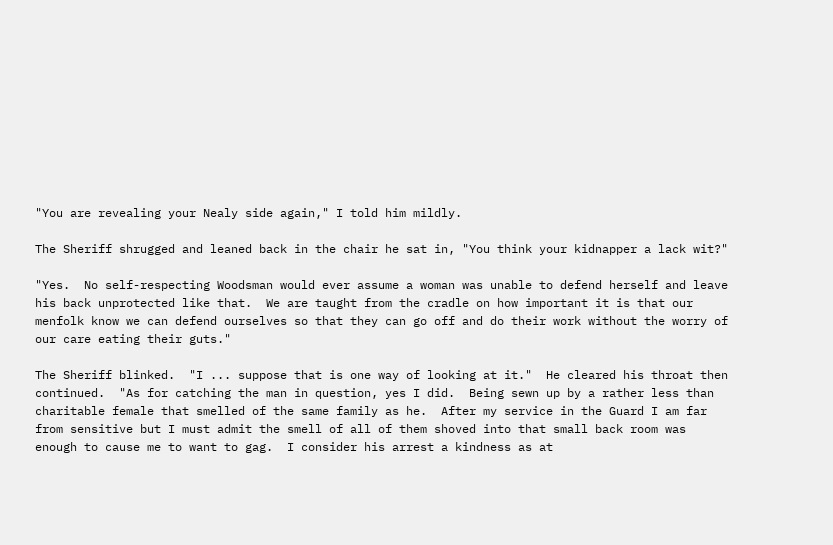"You are revealing your Nealy side again," I told him mildly.

The Sheriff shrugged and leaned back in the chair he sat in, "You think your kidnapper a lack wit?"

"Yes.  No self-respecting Woodsman would ever assume a woman was unable to defend herself and leave his back unprotected like that.  We are taught from the cradle on how important it is that our menfolk know we can defend ourselves so that they can go off and do their work without the worry of our care eating their guts."

The Sheriff blinked.  "I ... suppose that is one way of looking at it."  He cleared his throat then continued.  "As for catching the man in question, yes I did.  Being sewn up by a rather less than charitable female that smelled of the same family as he.  After my service in the Guard I am far from sensitive but I must admit the smell of all of them shoved into that small back room was enough to cause me to want to gag.  I consider his arrest a kindness as at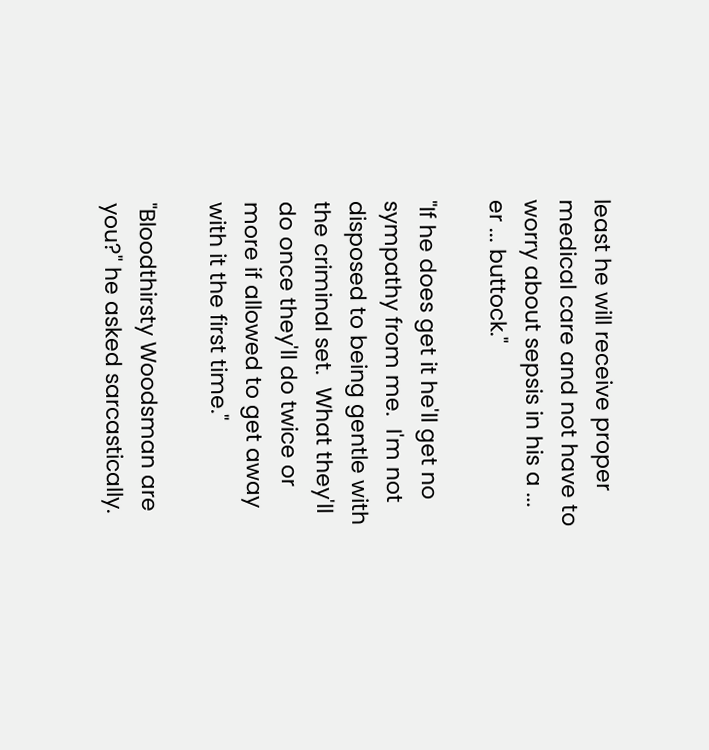least he will receive proper medical care and not have to worry about sepsis in his a ... er ... buttock."

"If he does get it he'll get no sympathy from me.  I'm not disposed to being gentle with the criminal set.  What they'll do once they'll do twice or more if allowed to get away with it the first time."

"Bloodthirsty Woodsman are you?" he asked sarcastically.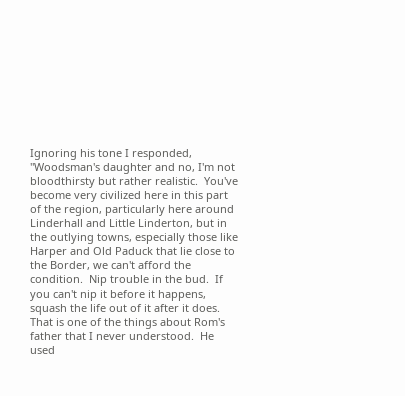Ignoring his tone I responded, "Woodsman's daughter and no, I'm not bloodthirsty but rather realistic.  You've become very civilized here in this part of the region, particularly here around Linderhall and Little Linderton, but in the outlying towns, especially those like Harper and Old Paduck that lie close to the Border, we can't afford the condition.  Nip trouble in the bud.  If you can't nip it before it happens, squash the life out of it after it does.  That is one of the things about Rom's father that I never understood.  He used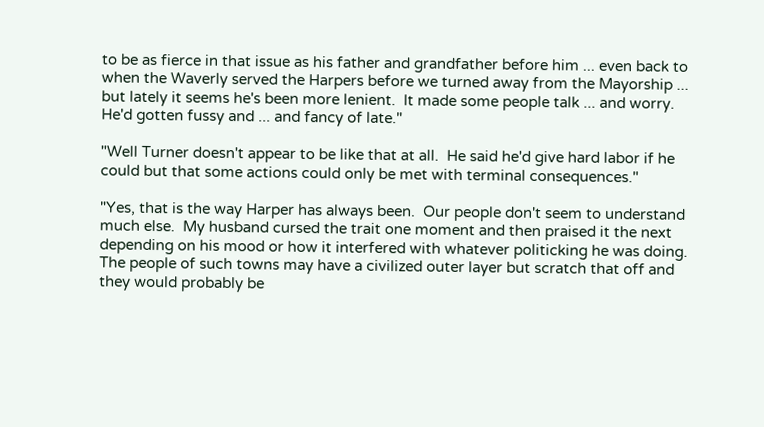to be as fierce in that issue as his father and grandfather before him ... even back to when the Waverly served the Harpers before we turned away from the Mayorship ... but lately it seems he's been more lenient.  It made some people talk ... and worry.  He'd gotten fussy and ... and fancy of late."

"Well Turner doesn't appear to be like that at all.  He said he'd give hard labor if he could but that some actions could only be met with terminal consequences."

"Yes, that is the way Harper has always been.  Our people don't seem to understand much else.  My husband cursed the trait one moment and then praised it the next depending on his mood or how it interfered with whatever politicking he was doing. The people of such towns may have a civilized outer layer but scratch that off and they would probably be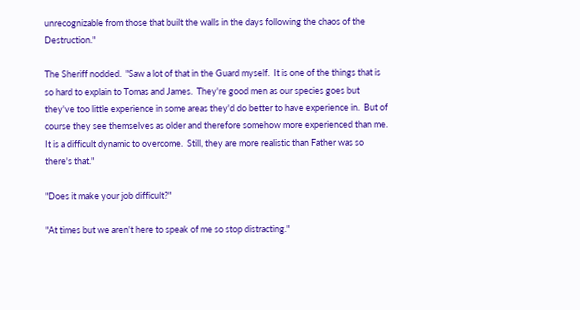unrecognizable from those that built the walls in the days following the chaos of the Destruction."

The Sheriff nodded.  "Saw a lot of that in the Guard myself.  It is one of the things that is so hard to explain to Tomas and James.  They're good men as our species goes but they've too little experience in some areas they'd do better to have experience in.  But of course they see themselves as older and therefore somehow more experienced than me.  It is a difficult dynamic to overcome.  Still, they are more realistic than Father was so there's that."

"Does it make your job difficult?"

"At times but we aren't here to speak of me so stop distracting."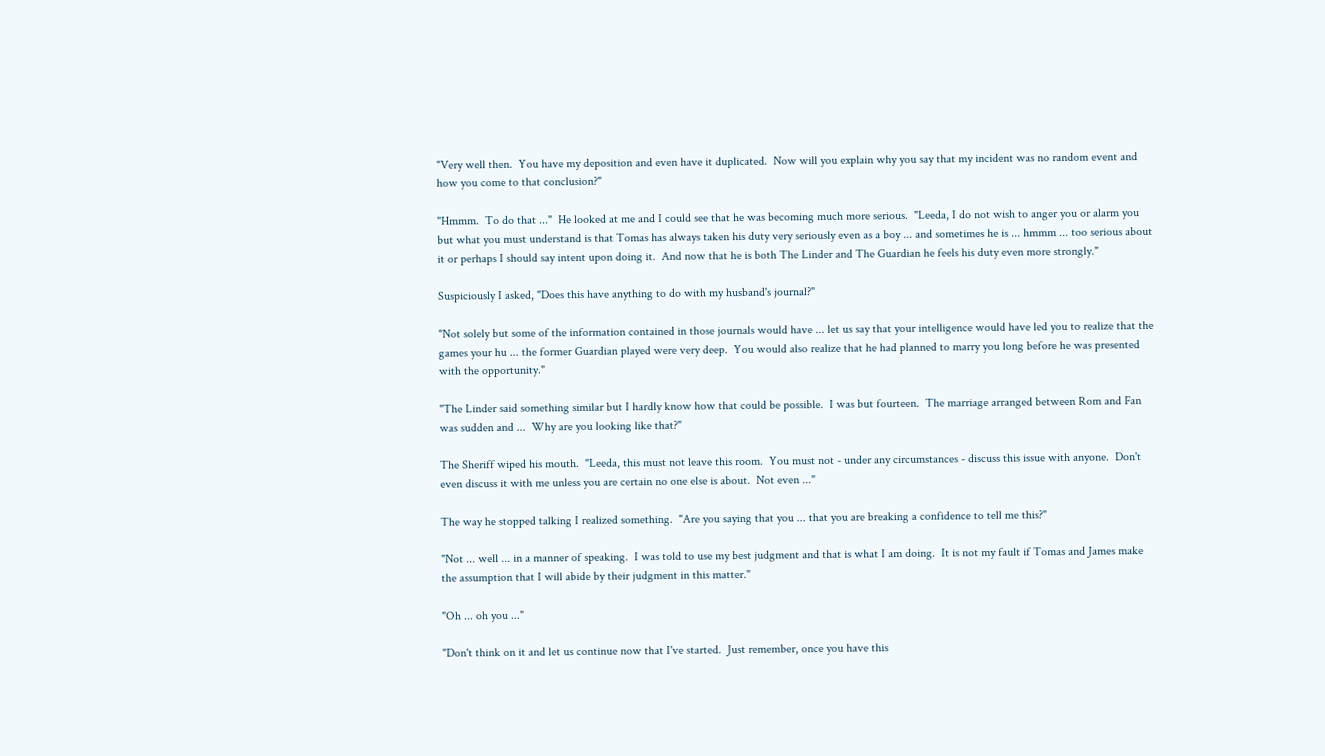"Very well then.  You have my deposition and even have it duplicated.  Now will you explain why you say that my incident was no random event and how you come to that conclusion?"

"Hmmm.  To do that ..."  He looked at me and I could see that he was becoming much more serious.  "Leeda, I do not wish to anger you or alarm you but what you must understand is that Tomas has always taken his duty very seriously even as a boy ... and sometimes he is ... hmmm ... too serious about it or perhaps I should say intent upon doing it.  And now that he is both The Linder and The Guardian he feels his duty even more strongly."

Suspiciously I asked, "Does this have anything to do with my husband's journal?"

"Not solely but some of the information contained in those journals would have ... let us say that your intelligence would have led you to realize that the games your hu ... the former Guardian played were very deep.  You would also realize that he had planned to marry you long before he was presented with the opportunity."

"The Linder said something similar but I hardly know how that could be possible.  I was but fourteen.  The marriage arranged between Rom and Fan was sudden and ...  Why are you looking like that?"

The Sheriff wiped his mouth.  "Leeda, this must not leave this room.  You must not - under any circumstances - discuss this issue with anyone.  Don't even discuss it with me unless you are certain no one else is about.  Not even ..."

The way he stopped talking I realized something.  "Are you saying that you ... that you are breaking a confidence to tell me this?"

"Not ... well ... in a manner of speaking.  I was told to use my best judgment and that is what I am doing.  It is not my fault if Tomas and James make the assumption that I will abide by their judgment in this matter."

"Oh ... oh you ..."

"Don't think on it and let us continue now that I've started.  Just remember, once you have this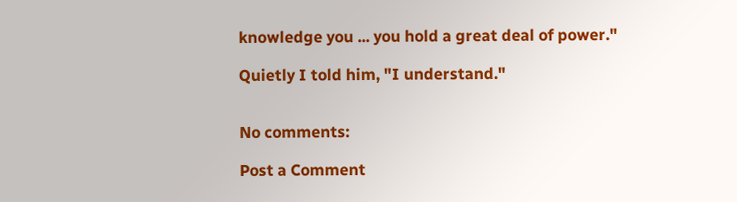knowledge you ... you hold a great deal of power."

Quietly I told him, "I understand."


No comments:

Post a Comment